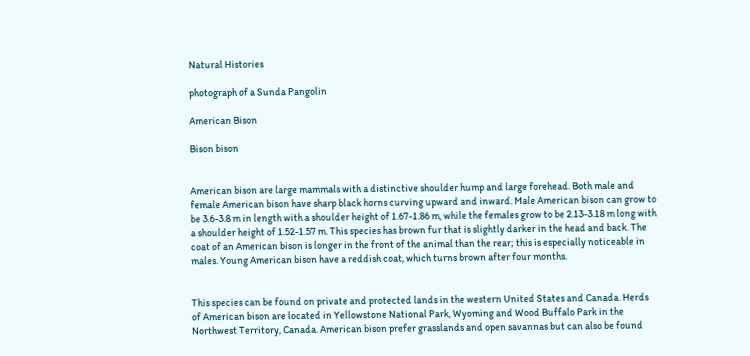Natural Histories

photograph of a Sunda Pangolin

American Bison

Bison bison


American bison are large mammals with a distinctive shoulder hump and large forehead. Both male and female American bison have sharp black horns curving upward and inward. Male American bison can grow to be 3.6-3.8 m in length with a shoulder height of 1.67-1.86 m, while the females grow to be 2.13-3.18 m long with a shoulder height of 1.52-1.57 m. This species has brown fur that is slightly darker in the head and back. The coat of an American bison is longer in the front of the animal than the rear; this is especially noticeable in males. Young American bison have a reddish coat, which turns brown after four months.


This species can be found on private and protected lands in the western United States and Canada. Herds of American bison are located in Yellowstone National Park, Wyoming and Wood Buffalo Park in the Northwest Territory, Canada. American bison prefer grasslands and open savannas but can also be found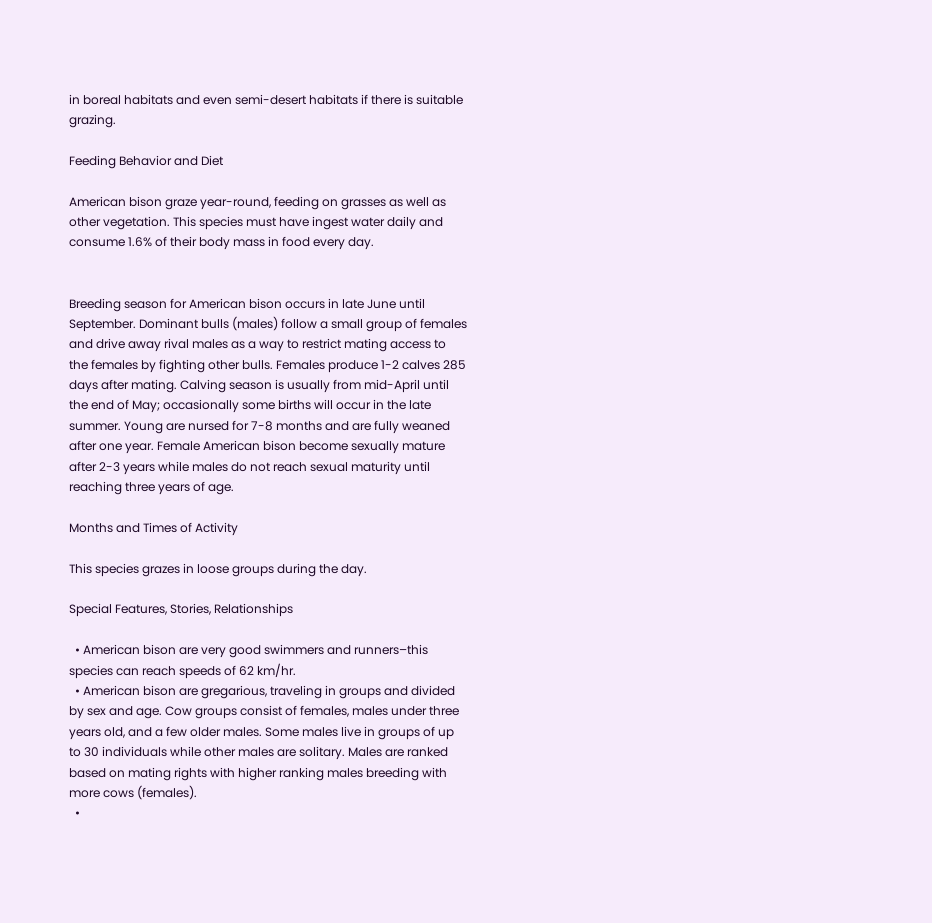in boreal habitats and even semi-desert habitats if there is suitable grazing.

Feeding Behavior and Diet

American bison graze year-round, feeding on grasses as well as other vegetation. This species must have ingest water daily and consume 1.6% of their body mass in food every day.


Breeding season for American bison occurs in late June until September. Dominant bulls (males) follow a small group of females and drive away rival males as a way to restrict mating access to the females by fighting other bulls. Females produce 1-2 calves 285 days after mating. Calving season is usually from mid-April until the end of May; occasionally some births will occur in the late summer. Young are nursed for 7-8 months and are fully weaned after one year. Female American bison become sexually mature after 2-3 years while males do not reach sexual maturity until reaching three years of age.

Months and Times of Activity

This species grazes in loose groups during the day.

Special Features, Stories, Relationships

  • American bison are very good swimmers and runners–this species can reach speeds of 62 km/hr.
  • American bison are gregarious, traveling in groups and divided by sex and age. Cow groups consist of females, males under three years old, and a few older males. Some males live in groups of up to 30 individuals while other males are solitary. Males are ranked based on mating rights with higher ranking males breeding with more cows (females).
  •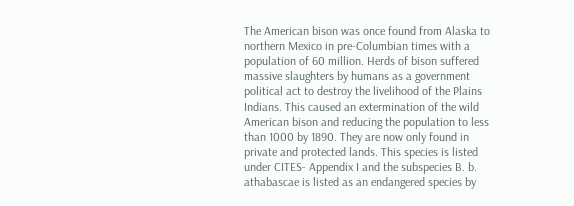The American bison was once found from Alaska to northern Mexico in pre-Columbian times with a population of 60 million. Herds of bison suffered massive slaughters by humans as a government political act to destroy the livelihood of the Plains Indians. This caused an extermination of the wild American bison and reducing the population to less than 1000 by 1890. They are now only found in private and protected lands. This species is listed under CITES- Appendix I and the subspecies B. b. athabascae is listed as an endangered species by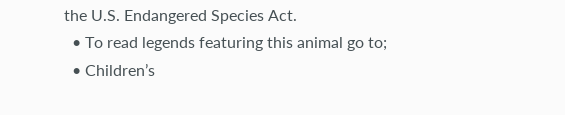the U.S. Endangered Species Act.
  • To read legends featuring this animal go to;
  • Children’s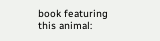book featuring this animal: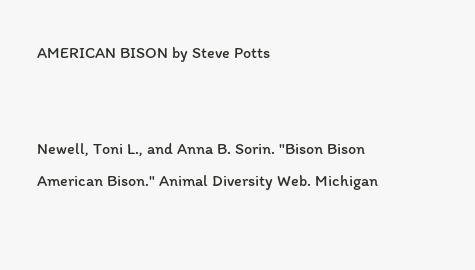AMERICAN BISON by Steve Potts


Newell, Toni L., and Anna B. Sorin. "Bison Bison American Bison." Animal Diversity Web. Michigan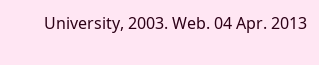University, 2003. Web. 04 Apr. 2013